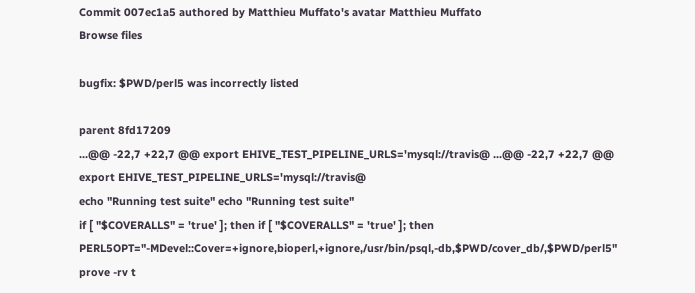Commit 007ec1a5 authored by Matthieu Muffato's avatar Matthieu Muffato
Browse files

bugfix: $PWD/perl5 was incorrectly listed

parent 8fd17209
...@@ -22,7 +22,7 @@ export EHIVE_TEST_PIPELINE_URLS='mysql://travis@ ...@@ -22,7 +22,7 @@ export EHIVE_TEST_PIPELINE_URLS='mysql://travis@
echo "Running test suite" echo "Running test suite"
if [ "$COVERALLS" = 'true' ]; then if [ "$COVERALLS" = 'true' ]; then
PERL5OPT="-MDevel::Cover=+ignore,bioperl,+ignore,/usr/bin/psql,-db,$PWD/cover_db/,$PWD/perl5" prove -rv t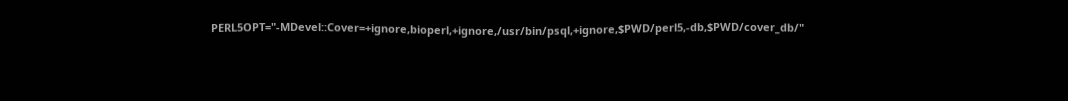PERL5OPT="-MDevel::Cover=+ignore,bioperl,+ignore,/usr/bin/psql,+ignore,$PWD/perl5,-db,$PWD/cover_db/"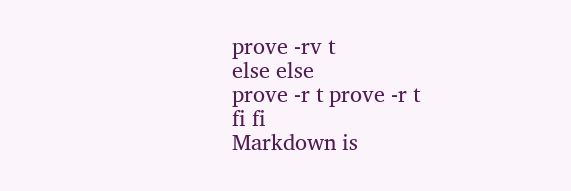prove -rv t
else else
prove -r t prove -r t
fi fi
Markdown is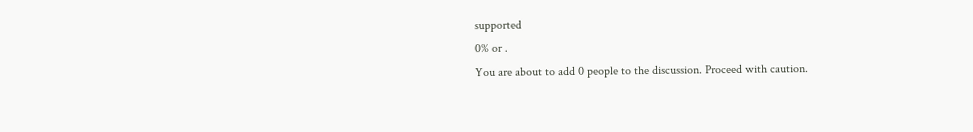supported
0% or .
You are about to add 0 people to the discussion. Proceed with caution.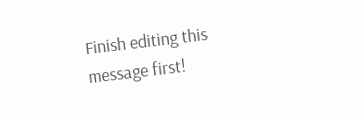Finish editing this message first!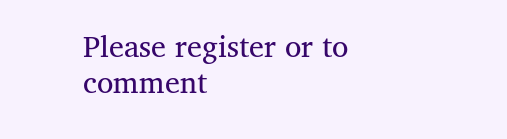Please register or to comment